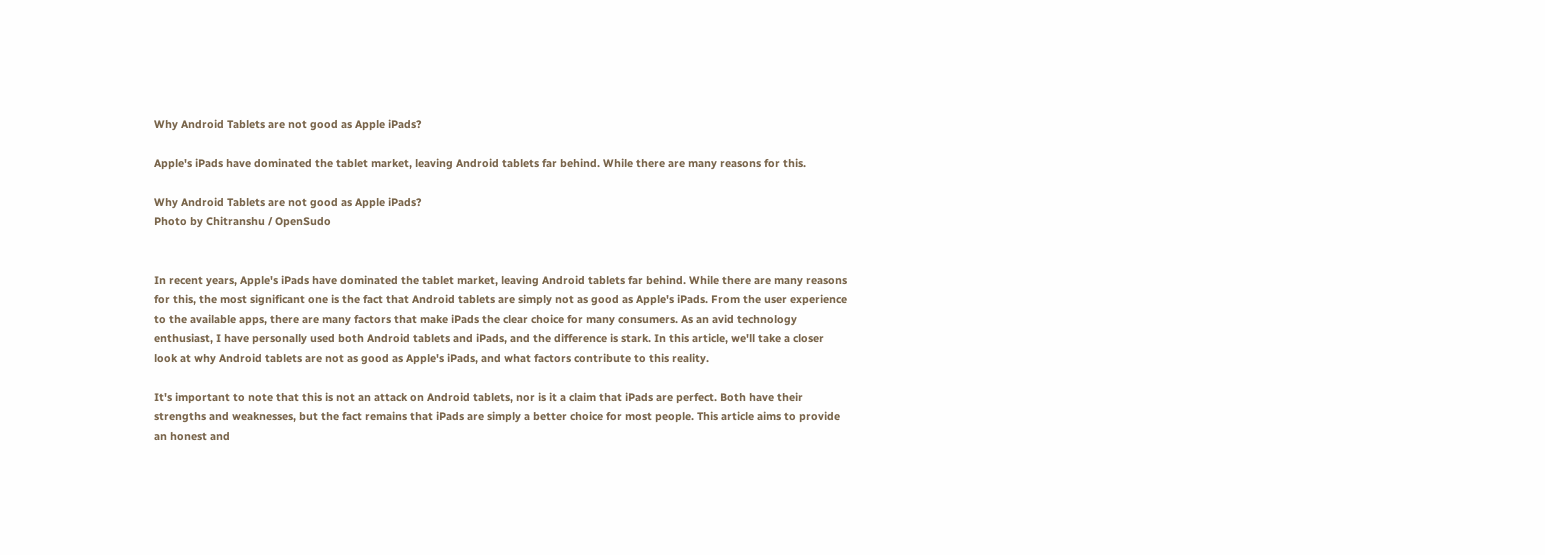Why Android Tablets are not good as Apple iPads?

Apple's iPads have dominated the tablet market, leaving Android tablets far behind. While there are many reasons for this.

Why Android Tablets are not good as Apple iPads?
Photo by Chitranshu / OpenSudo


In recent years, Apple's iPads have dominated the tablet market, leaving Android tablets far behind. While there are many reasons for this, the most significant one is the fact that Android tablets are simply not as good as Apple's iPads. From the user experience to the available apps, there are many factors that make iPads the clear choice for many consumers. As an avid technology enthusiast, I have personally used both Android tablets and iPads, and the difference is stark. In this article, we'll take a closer look at why Android tablets are not as good as Apple's iPads, and what factors contribute to this reality.

It's important to note that this is not an attack on Android tablets, nor is it a claim that iPads are perfect. Both have their strengths and weaknesses, but the fact remains that iPads are simply a better choice for most people. This article aims to provide an honest and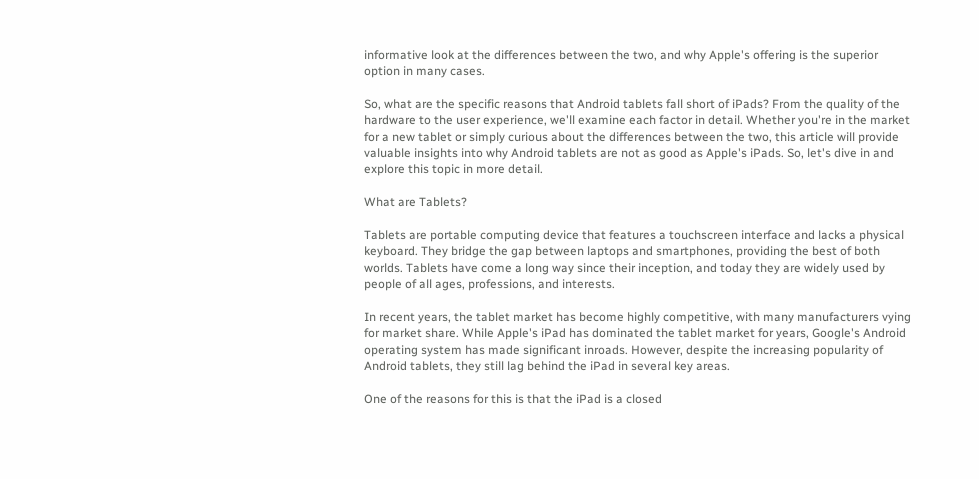informative look at the differences between the two, and why Apple's offering is the superior option in many cases.

So, what are the specific reasons that Android tablets fall short of iPads? From the quality of the hardware to the user experience, we'll examine each factor in detail. Whether you're in the market for a new tablet or simply curious about the differences between the two, this article will provide valuable insights into why Android tablets are not as good as Apple's iPads. So, let's dive in and explore this topic in more detail.

What are Tablets?

Tablets are portable computing device that features a touchscreen interface and lacks a physical keyboard. They bridge the gap between laptops and smartphones, providing the best of both worlds. Tablets have come a long way since their inception, and today they are widely used by people of all ages, professions, and interests.

In recent years, the tablet market has become highly competitive, with many manufacturers vying for market share. While Apple's iPad has dominated the tablet market for years, Google's Android operating system has made significant inroads. However, despite the increasing popularity of Android tablets, they still lag behind the iPad in several key areas.

One of the reasons for this is that the iPad is a closed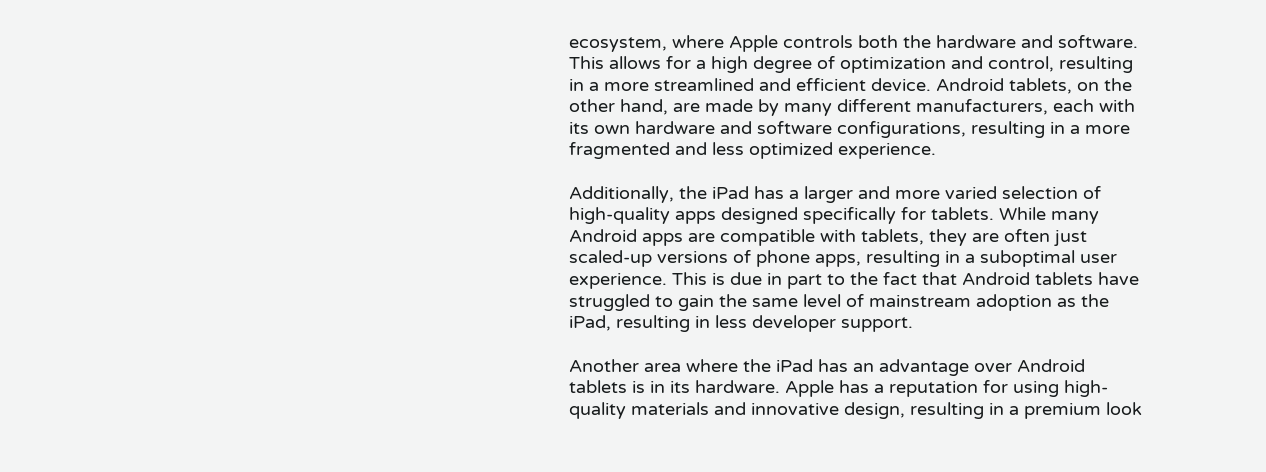ecosystem, where Apple controls both the hardware and software. This allows for a high degree of optimization and control, resulting in a more streamlined and efficient device. Android tablets, on the other hand, are made by many different manufacturers, each with its own hardware and software configurations, resulting in a more fragmented and less optimized experience.

Additionally, the iPad has a larger and more varied selection of high-quality apps designed specifically for tablets. While many Android apps are compatible with tablets, they are often just scaled-up versions of phone apps, resulting in a suboptimal user experience. This is due in part to the fact that Android tablets have struggled to gain the same level of mainstream adoption as the iPad, resulting in less developer support.

Another area where the iPad has an advantage over Android tablets is in its hardware. Apple has a reputation for using high-quality materials and innovative design, resulting in a premium look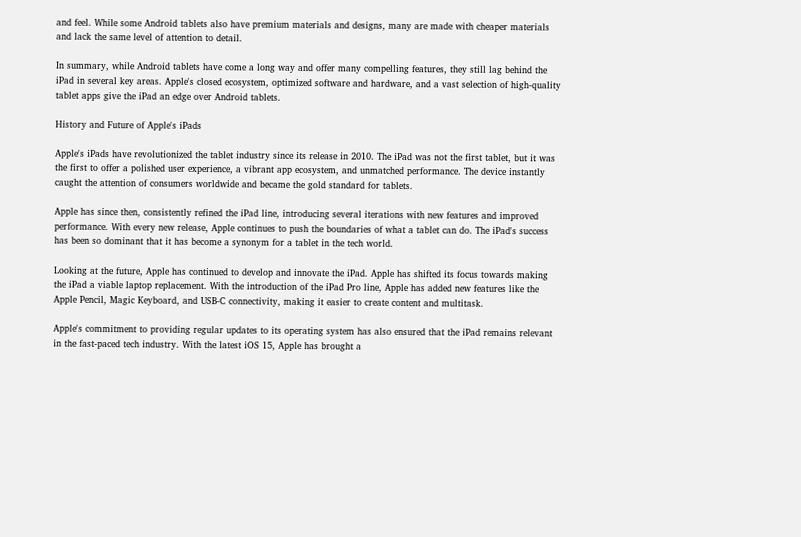and feel. While some Android tablets also have premium materials and designs, many are made with cheaper materials and lack the same level of attention to detail.

In summary, while Android tablets have come a long way and offer many compelling features, they still lag behind the iPad in several key areas. Apple's closed ecosystem, optimized software and hardware, and a vast selection of high-quality tablet apps give the iPad an edge over Android tablets.

History and Future of Apple's iPads

Apple's iPads have revolutionized the tablet industry since its release in 2010. The iPad was not the first tablet, but it was the first to offer a polished user experience, a vibrant app ecosystem, and unmatched performance. The device instantly caught the attention of consumers worldwide and became the gold standard for tablets.

Apple has since then, consistently refined the iPad line, introducing several iterations with new features and improved performance. With every new release, Apple continues to push the boundaries of what a tablet can do. The iPad's success has been so dominant that it has become a synonym for a tablet in the tech world.

Looking at the future, Apple has continued to develop and innovate the iPad. Apple has shifted its focus towards making the iPad a viable laptop replacement. With the introduction of the iPad Pro line, Apple has added new features like the Apple Pencil, Magic Keyboard, and USB-C connectivity, making it easier to create content and multitask.

Apple's commitment to providing regular updates to its operating system has also ensured that the iPad remains relevant in the fast-paced tech industry. With the latest iOS 15, Apple has brought a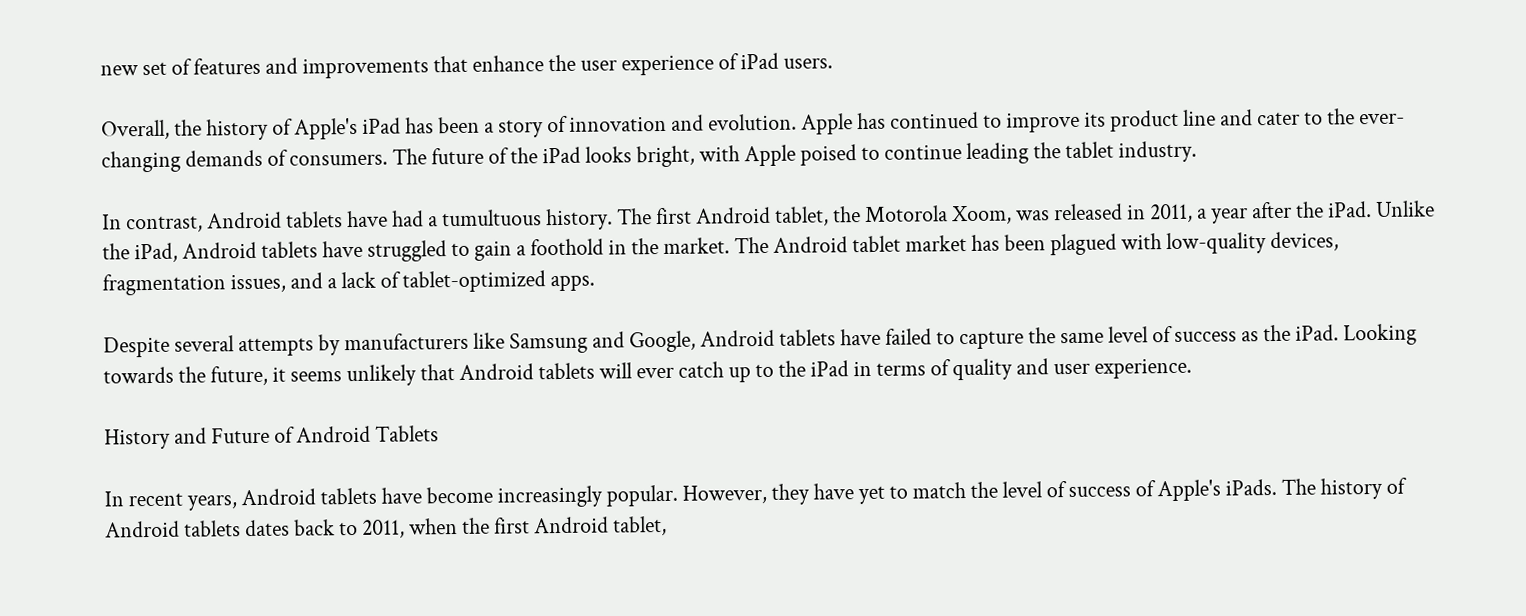new set of features and improvements that enhance the user experience of iPad users.

Overall, the history of Apple's iPad has been a story of innovation and evolution. Apple has continued to improve its product line and cater to the ever-changing demands of consumers. The future of the iPad looks bright, with Apple poised to continue leading the tablet industry.

In contrast, Android tablets have had a tumultuous history. The first Android tablet, the Motorola Xoom, was released in 2011, a year after the iPad. Unlike the iPad, Android tablets have struggled to gain a foothold in the market. The Android tablet market has been plagued with low-quality devices, fragmentation issues, and a lack of tablet-optimized apps.

Despite several attempts by manufacturers like Samsung and Google, Android tablets have failed to capture the same level of success as the iPad. Looking towards the future, it seems unlikely that Android tablets will ever catch up to the iPad in terms of quality and user experience.

History and Future of Android Tablets

In recent years, Android tablets have become increasingly popular. However, they have yet to match the level of success of Apple's iPads. The history of Android tablets dates back to 2011, when the first Android tablet,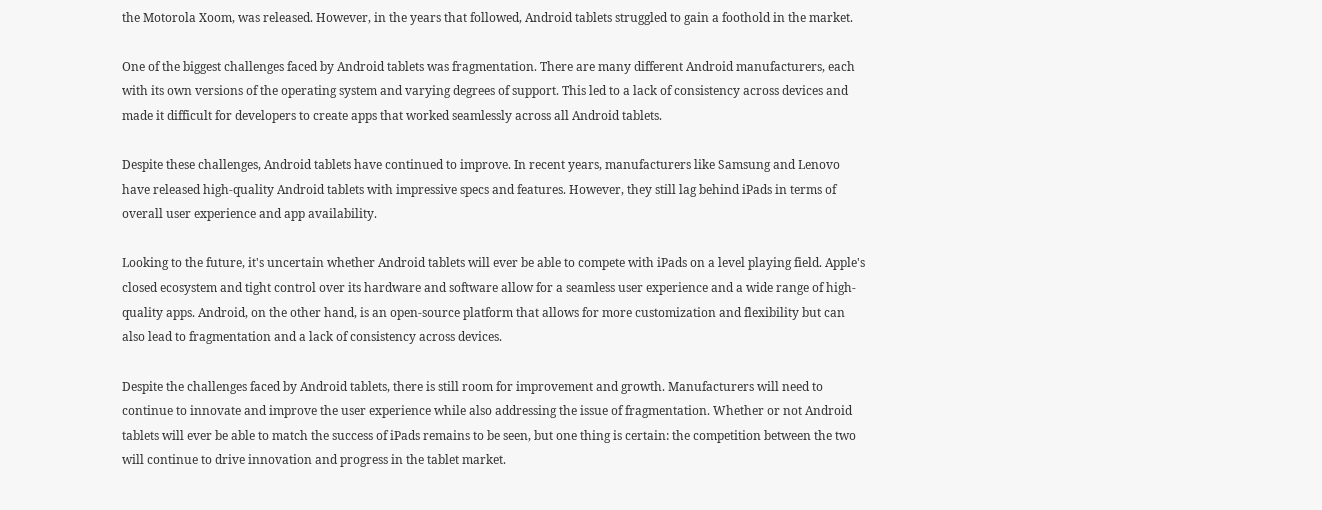the Motorola Xoom, was released. However, in the years that followed, Android tablets struggled to gain a foothold in the market.

One of the biggest challenges faced by Android tablets was fragmentation. There are many different Android manufacturers, each with its own versions of the operating system and varying degrees of support. This led to a lack of consistency across devices and made it difficult for developers to create apps that worked seamlessly across all Android tablets.

Despite these challenges, Android tablets have continued to improve. In recent years, manufacturers like Samsung and Lenovo have released high-quality Android tablets with impressive specs and features. However, they still lag behind iPads in terms of overall user experience and app availability.

Looking to the future, it's uncertain whether Android tablets will ever be able to compete with iPads on a level playing field. Apple's closed ecosystem and tight control over its hardware and software allow for a seamless user experience and a wide range of high-quality apps. Android, on the other hand, is an open-source platform that allows for more customization and flexibility but can also lead to fragmentation and a lack of consistency across devices.

Despite the challenges faced by Android tablets, there is still room for improvement and growth. Manufacturers will need to continue to innovate and improve the user experience while also addressing the issue of fragmentation. Whether or not Android tablets will ever be able to match the success of iPads remains to be seen, but one thing is certain: the competition between the two will continue to drive innovation and progress in the tablet market.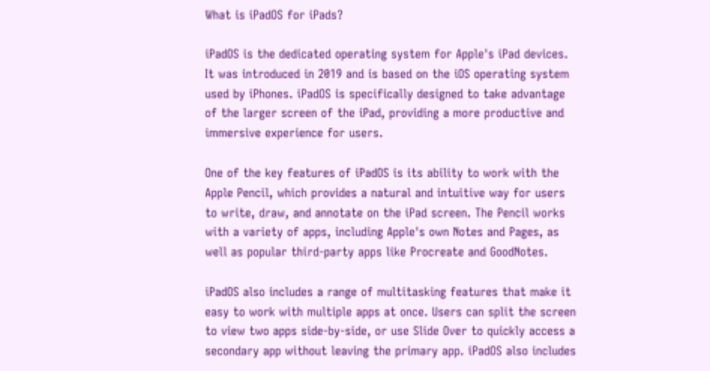What is iPadOS for iPads?

iPadOS is the dedicated operating system for Apple's iPad devices. It was introduced in 2019 and is based on the iOS operating system used by iPhones. iPadOS is specifically designed to take advantage of the larger screen of the iPad, providing a more productive and immersive experience for users.

One of the key features of iPadOS is its ability to work with the Apple Pencil, which provides a natural and intuitive way for users to write, draw, and annotate on the iPad screen. The Pencil works with a variety of apps, including Apple's own Notes and Pages, as well as popular third-party apps like Procreate and GoodNotes.

iPadOS also includes a range of multitasking features that make it easy to work with multiple apps at once. Users can split the screen to view two apps side-by-side, or use Slide Over to quickly access a secondary app without leaving the primary app. iPadOS also includes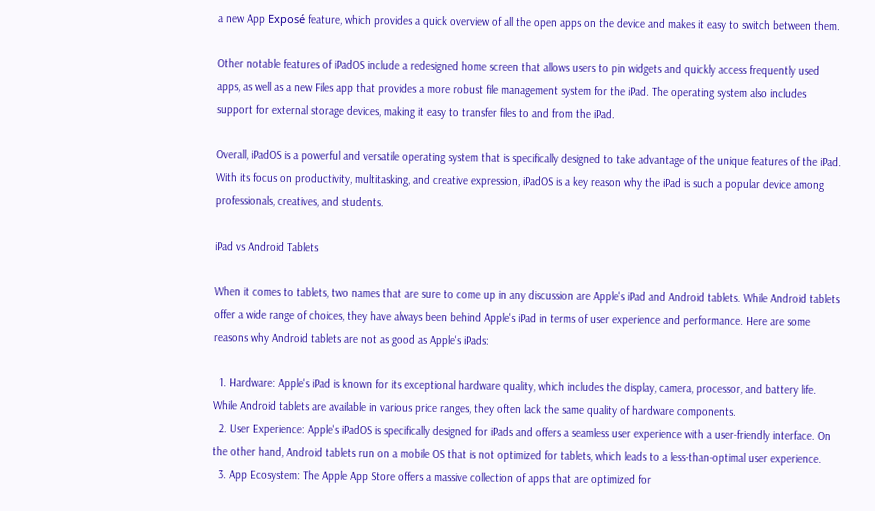a new App Exposé feature, which provides a quick overview of all the open apps on the device and makes it easy to switch between them.

Other notable features of iPadOS include a redesigned home screen that allows users to pin widgets and quickly access frequently used apps, as well as a new Files app that provides a more robust file management system for the iPad. The operating system also includes support for external storage devices, making it easy to transfer files to and from the iPad.

Overall, iPadOS is a powerful and versatile operating system that is specifically designed to take advantage of the unique features of the iPad. With its focus on productivity, multitasking, and creative expression, iPadOS is a key reason why the iPad is such a popular device among professionals, creatives, and students.

iPad vs Android Tablets

When it comes to tablets, two names that are sure to come up in any discussion are Apple's iPad and Android tablets. While Android tablets offer a wide range of choices, they have always been behind Apple's iPad in terms of user experience and performance. Here are some reasons why Android tablets are not as good as Apple's iPads:

  1. Hardware: Apple's iPad is known for its exceptional hardware quality, which includes the display, camera, processor, and battery life. While Android tablets are available in various price ranges, they often lack the same quality of hardware components.
  2. User Experience: Apple's iPadOS is specifically designed for iPads and offers a seamless user experience with a user-friendly interface. On the other hand, Android tablets run on a mobile OS that is not optimized for tablets, which leads to a less-than-optimal user experience.
  3. App Ecosystem: The Apple App Store offers a massive collection of apps that are optimized for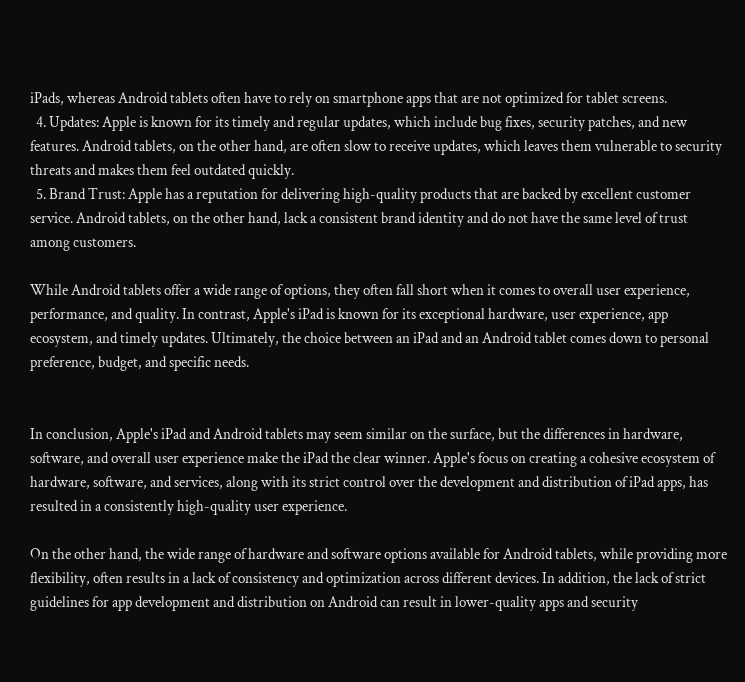iPads, whereas Android tablets often have to rely on smartphone apps that are not optimized for tablet screens.
  4. Updates: Apple is known for its timely and regular updates, which include bug fixes, security patches, and new features. Android tablets, on the other hand, are often slow to receive updates, which leaves them vulnerable to security threats and makes them feel outdated quickly.
  5. Brand Trust: Apple has a reputation for delivering high-quality products that are backed by excellent customer service. Android tablets, on the other hand, lack a consistent brand identity and do not have the same level of trust among customers.

While Android tablets offer a wide range of options, they often fall short when it comes to overall user experience, performance, and quality. In contrast, Apple's iPad is known for its exceptional hardware, user experience, app ecosystem, and timely updates. Ultimately, the choice between an iPad and an Android tablet comes down to personal preference, budget, and specific needs.


In conclusion, Apple's iPad and Android tablets may seem similar on the surface, but the differences in hardware, software, and overall user experience make the iPad the clear winner. Apple's focus on creating a cohesive ecosystem of hardware, software, and services, along with its strict control over the development and distribution of iPad apps, has resulted in a consistently high-quality user experience.

On the other hand, the wide range of hardware and software options available for Android tablets, while providing more flexibility, often results in a lack of consistency and optimization across different devices. In addition, the lack of strict guidelines for app development and distribution on Android can result in lower-quality apps and security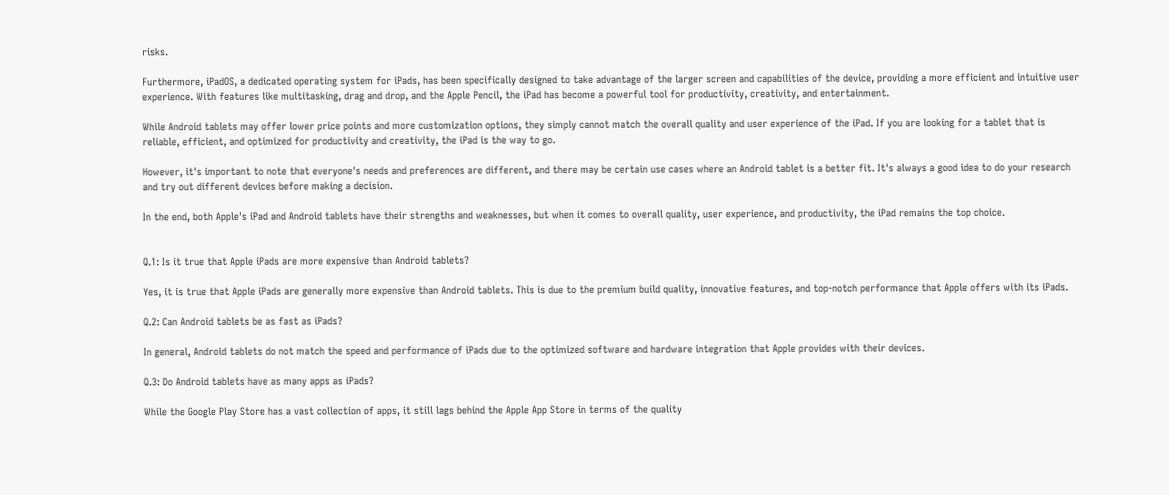risks.

Furthermore, iPadOS, a dedicated operating system for iPads, has been specifically designed to take advantage of the larger screen and capabilities of the device, providing a more efficient and intuitive user experience. With features like multitasking, drag and drop, and the Apple Pencil, the iPad has become a powerful tool for productivity, creativity, and entertainment.

While Android tablets may offer lower price points and more customization options, they simply cannot match the overall quality and user experience of the iPad. If you are looking for a tablet that is reliable, efficient, and optimized for productivity and creativity, the iPad is the way to go.

However, it's important to note that everyone's needs and preferences are different, and there may be certain use cases where an Android tablet is a better fit. It's always a good idea to do your research and try out different devices before making a decision.

In the end, both Apple's iPad and Android tablets have their strengths and weaknesses, but when it comes to overall quality, user experience, and productivity, the iPad remains the top choice.


Q.1: Is it true that Apple iPads are more expensive than Android tablets?

Yes, it is true that Apple iPads are generally more expensive than Android tablets. This is due to the premium build quality, innovative features, and top-notch performance that Apple offers with its iPads.

Q.2: Can Android tablets be as fast as iPads?

In general, Android tablets do not match the speed and performance of iPads due to the optimized software and hardware integration that Apple provides with their devices.

Q.3: Do Android tablets have as many apps as iPads?

While the Google Play Store has a vast collection of apps, it still lags behind the Apple App Store in terms of the quality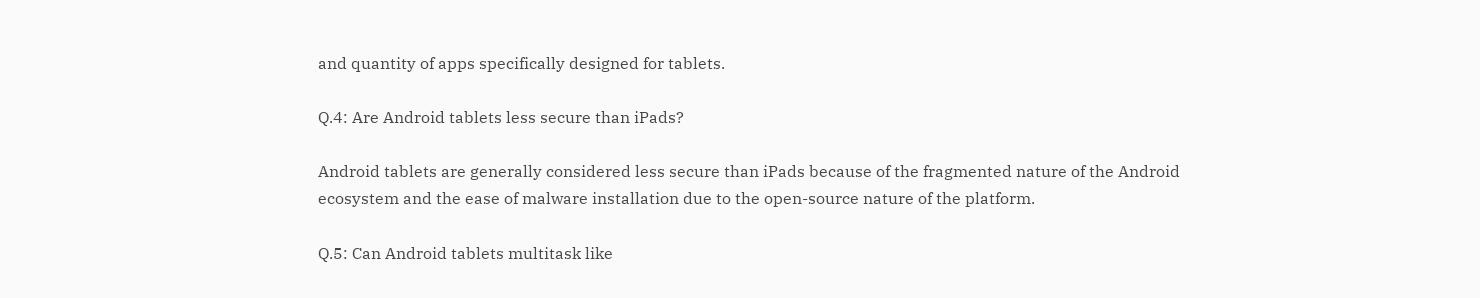and quantity of apps specifically designed for tablets.

Q.4: Are Android tablets less secure than iPads?

Android tablets are generally considered less secure than iPads because of the fragmented nature of the Android ecosystem and the ease of malware installation due to the open-source nature of the platform.

Q.5: Can Android tablets multitask like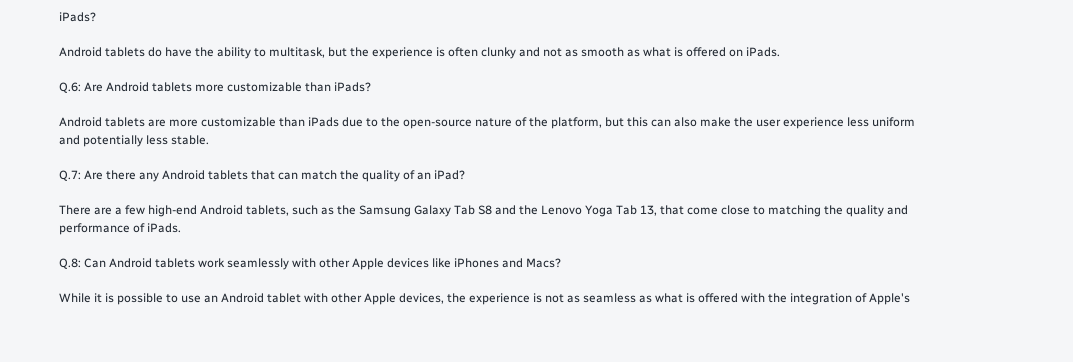iPads?

Android tablets do have the ability to multitask, but the experience is often clunky and not as smooth as what is offered on iPads.

Q.6: Are Android tablets more customizable than iPads?

Android tablets are more customizable than iPads due to the open-source nature of the platform, but this can also make the user experience less uniform and potentially less stable.

Q.7: Are there any Android tablets that can match the quality of an iPad?

There are a few high-end Android tablets, such as the Samsung Galaxy Tab S8 and the Lenovo Yoga Tab 13, that come close to matching the quality and performance of iPads.

Q.8: Can Android tablets work seamlessly with other Apple devices like iPhones and Macs?

While it is possible to use an Android tablet with other Apple devices, the experience is not as seamless as what is offered with the integration of Apple's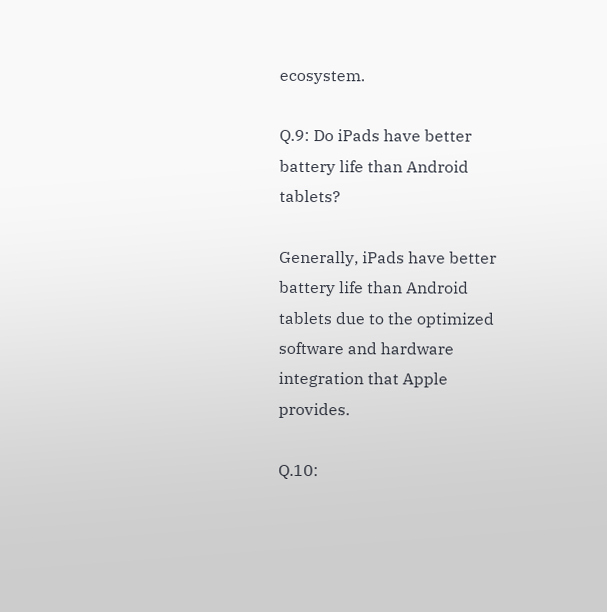ecosystem.

Q.9: Do iPads have better battery life than Android tablets?

Generally, iPads have better battery life than Android tablets due to the optimized software and hardware integration that Apple provides.

Q.10: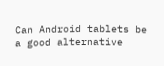Can Android tablets be a good alternative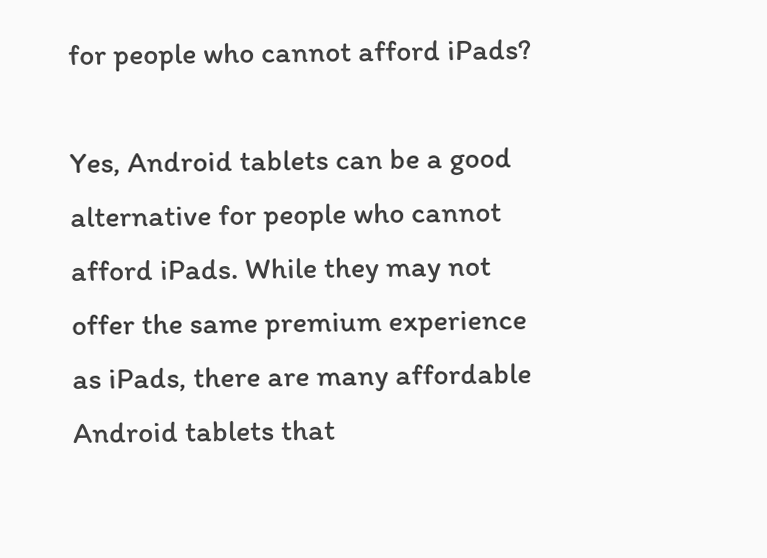for people who cannot afford iPads?

Yes, Android tablets can be a good alternative for people who cannot afford iPads. While they may not offer the same premium experience as iPads, there are many affordable Android tablets that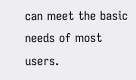can meet the basic needs of most users.